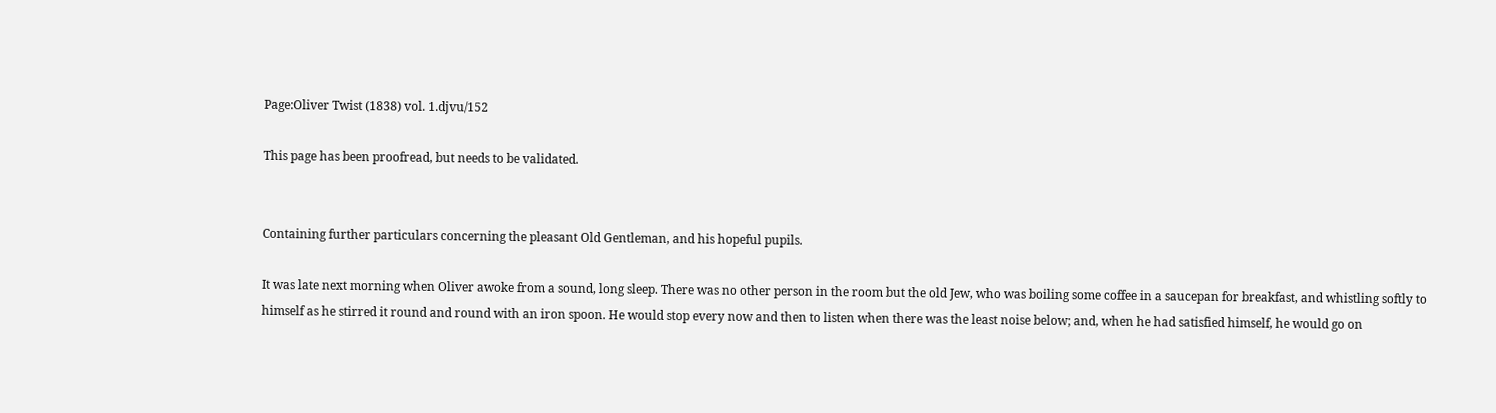Page:Oliver Twist (1838) vol. 1.djvu/152

This page has been proofread, but needs to be validated.


Containing further particulars concerning the pleasant Old Gentleman, and his hopeful pupils.

It was late next morning when Oliver awoke from a sound, long sleep. There was no other person in the room but the old Jew, who was boiling some coffee in a saucepan for breakfast, and whistling softly to himself as he stirred it round and round with an iron spoon. He would stop every now and then to listen when there was the least noise below; and, when he had satisfied himself, he would go on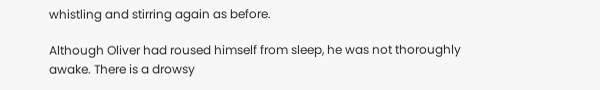whistling and stirring again as before.

Although Oliver had roused himself from sleep, he was not thoroughly awake. There is a drowsy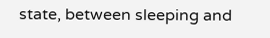state, between sleeping and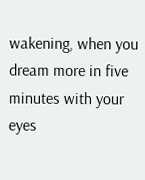wakening, when you dream more in five minutes with your eyes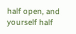half open, and yourself half